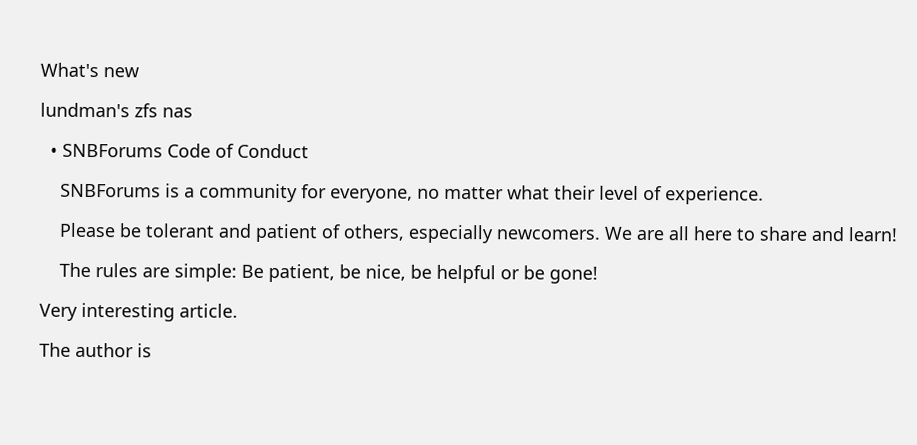What's new

lundman's zfs nas

  • SNBForums Code of Conduct

    SNBForums is a community for everyone, no matter what their level of experience.

    Please be tolerant and patient of others, especially newcomers. We are all here to share and learn!

    The rules are simple: Be patient, be nice, be helpful or be gone!

Very interesting article.

The author is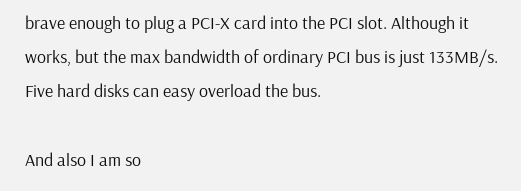brave enough to plug a PCI-X card into the PCI slot. Although it works, but the max bandwidth of ordinary PCI bus is just 133MB/s. Five hard disks can easy overload the bus.

And also I am so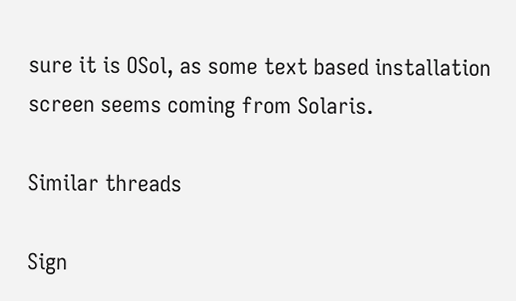sure it is OSol, as some text based installation screen seems coming from Solaris.

Similar threads

Sign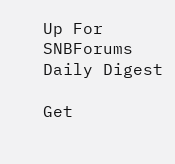Up For SNBForums Daily Digest

Get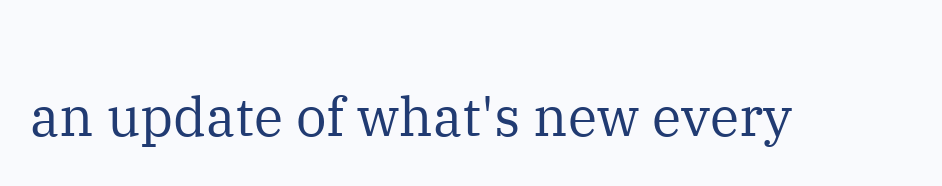an update of what's new every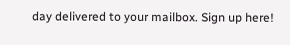day delivered to your mailbox. Sign up here!